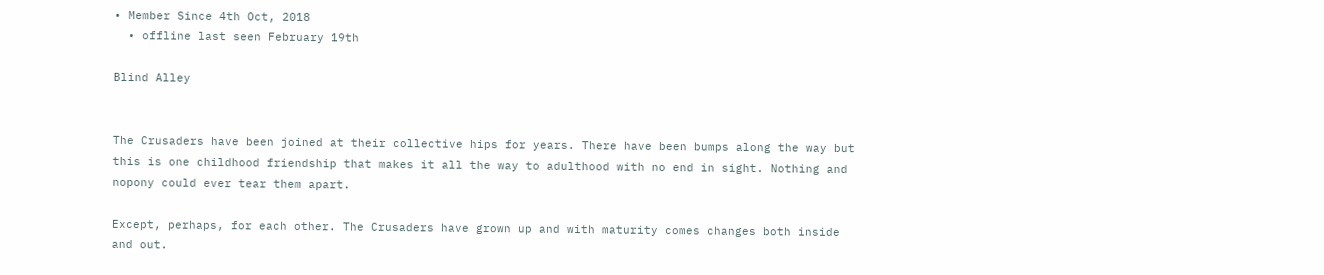• Member Since 4th Oct, 2018
  • offline last seen February 19th

Blind Alley


The Crusaders have been joined at their collective hips for years. There have been bumps along the way but this is one childhood friendship that makes it all the way to adulthood with no end in sight. Nothing and nopony could ever tear them apart.

Except, perhaps, for each other. The Crusaders have grown up and with maturity comes changes both inside and out.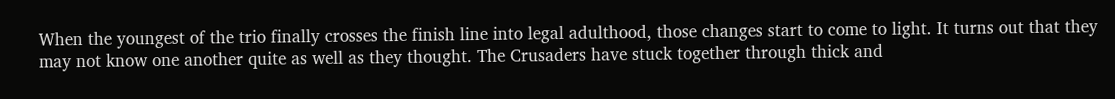When the youngest of the trio finally crosses the finish line into legal adulthood, those changes start to come to light. It turns out that they may not know one another quite as well as they thought. The Crusaders have stuck together through thick and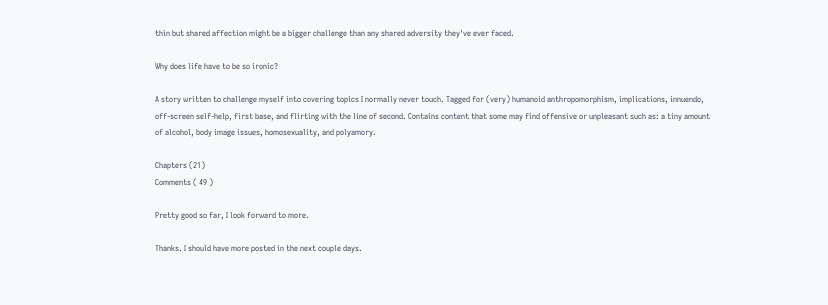thin but shared affection might be a bigger challenge than any shared adversity they've ever faced.

Why does life have to be so ironic?

A story written to challenge myself into covering topics I normally never touch. Tagged for (very) humanoid anthropomorphism, implications, innuendo, off-screen self-help, first base, and flirting with the line of second. Contains content that some may find offensive or unpleasant such as: a tiny amount of alcohol, body image issues, homosexuality, and polyamory.

Chapters (21)
Comments ( 49 )

Pretty good so far, I look forward to more.

Thanks. I should have more posted in the next couple days.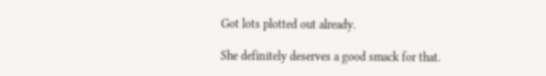Got lots plotted out already.

She definitely deserves a good smack for that.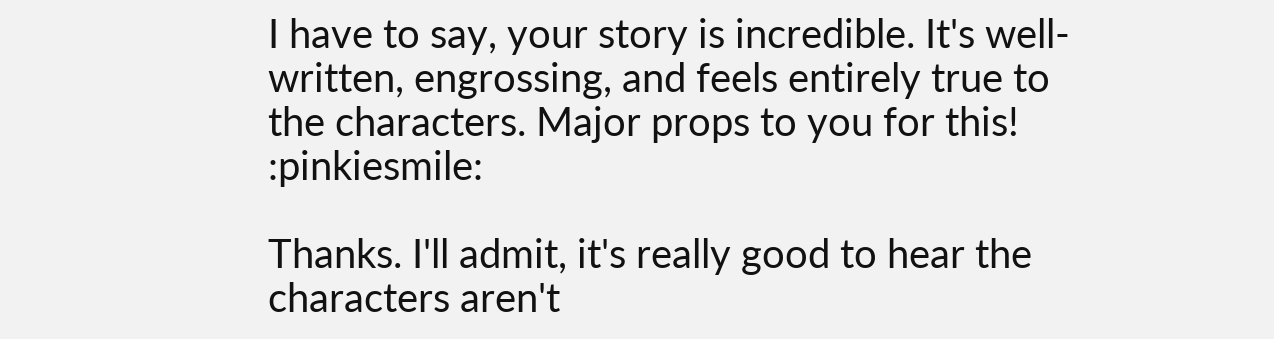I have to say, your story is incredible. It's well-written, engrossing, and feels entirely true to the characters. Major props to you for this! :pinkiesmile:

Thanks. I'll admit, it's really good to hear the characters aren't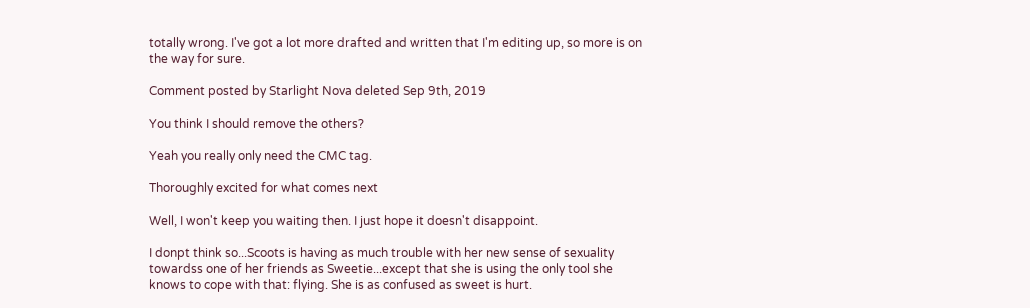totally wrong. I've got a lot more drafted and written that I'm editing up, so more is on the way for sure.

Comment posted by Starlight Nova deleted Sep 9th, 2019

You think I should remove the others?

Yeah you really only need the CMC tag.

Thoroughly excited for what comes next

Well, I won't keep you waiting then. I just hope it doesn't disappoint.

I donpt think so...Scoots is having as much trouble with her new sense of sexuality towardss one of her friends as Sweetie...except that she is using the only tool she knows to cope with that: flying. She is as confused as sweet is hurt.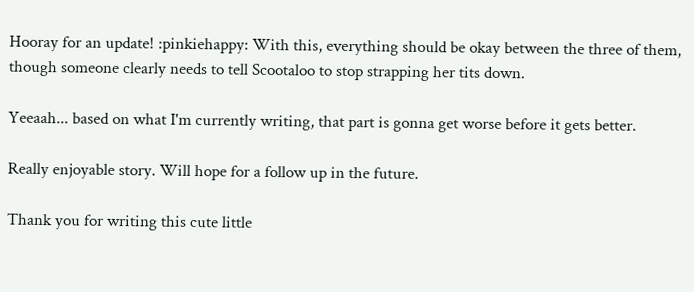Hooray for an update! :pinkiehappy: With this, everything should be okay between the three of them, though someone clearly needs to tell Scootaloo to stop strapping her tits down.

Yeeaah... based on what I'm currently writing, that part is gonna get worse before it gets better.

Really enjoyable story. Will hope for a follow up in the future.

Thank you for writing this cute little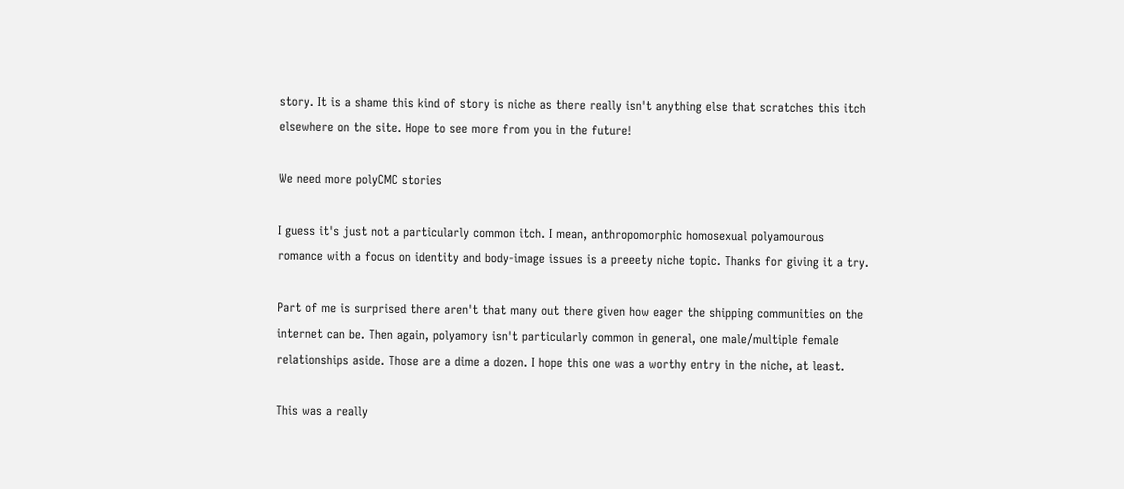story. It is a shame this kind of story is niche as there really isn't anything else that scratches this itch elsewhere on the site. Hope to see more from you in the future!

We need more polyCMC stories

I guess it's just not a particularly common itch. I mean, anthropomorphic homosexual polyamourous romance with a focus on identity and body-image issues is a preeety niche topic. Thanks for giving it a try.

Part of me is surprised there aren't that many out there given how eager the shipping communities on the internet can be. Then again, polyamory isn't particularly common in general, one male/multiple female relationships aside. Those are a dime a dozen. I hope this one was a worthy entry in the niche, at least.

This was a really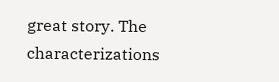great story. The characterizations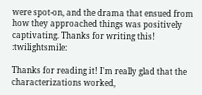were spot-on, and the drama that ensued from how they approached things was positively captivating. Thanks for writing this! :twilightsmile:

Thanks for reading it! I'm really glad that the characterizations worked,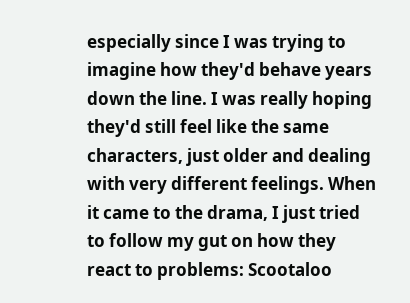especially since I was trying to imagine how they'd behave years down the line. I was really hoping they'd still feel like the same characters, just older and dealing with very different feelings. When it came to the drama, I just tried to follow my gut on how they react to problems: Scootaloo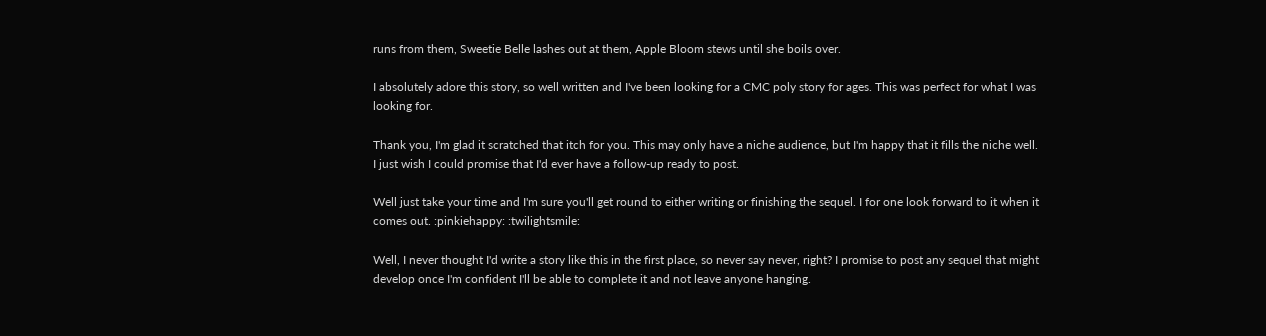runs from them, Sweetie Belle lashes out at them, Apple Bloom stews until she boils over.

I absolutely adore this story, so well written and I've been looking for a CMC poly story for ages. This was perfect for what I was looking for.

Thank you, I'm glad it scratched that itch for you. This may only have a niche audience, but I'm happy that it fills the niche well. I just wish I could promise that I'd ever have a follow-up ready to post.

Well just take your time and I'm sure you'll get round to either writing or finishing the sequel. I for one look forward to it when it comes out. :pinkiehappy: :twilightsmile:

Well, I never thought I'd write a story like this in the first place, so never say never, right? I promise to post any sequel that might develop once I'm confident I'll be able to complete it and not leave anyone hanging.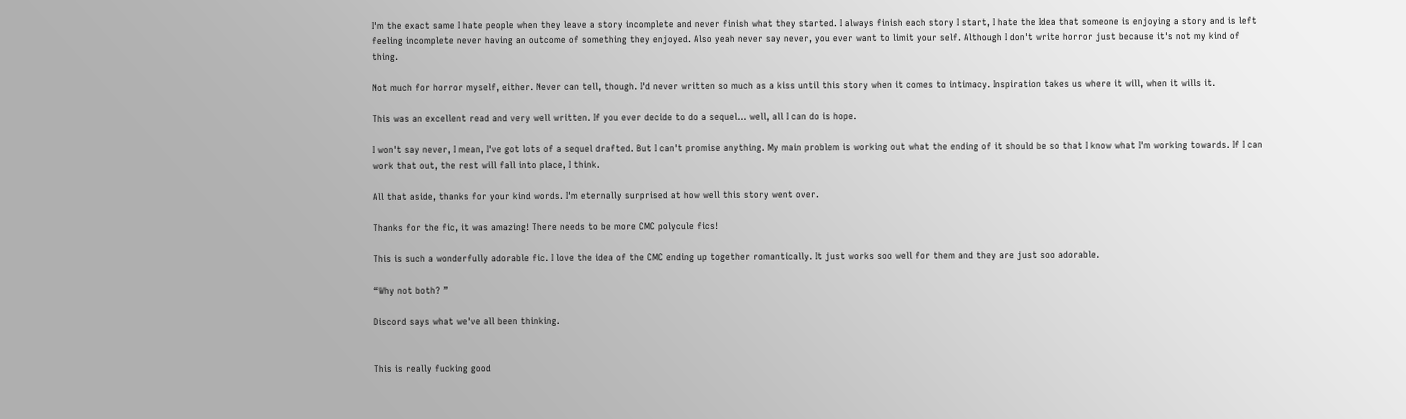I'm the exact same I hate people when they leave a story incomplete and never finish what they started. I always finish each story I start, I hate the Idea that someone is enjoying a story and is left feeling incomplete never having an outcome of something they enjoyed. Also yeah never say never, you ever want to limit your self. Although I don't write horror just because it's not my kind of thing.

Not much for horror myself, either. Never can tell, though. I'd never written so much as a kiss until this story when it comes to intimacy. Inspiration takes us where it will, when it wills it.

This was an excellent read and very well written. If you ever decide to do a sequel... well, all I can do is hope.

I won't say never, I mean, I've got lots of a sequel drafted. But I can't promise anything. My main problem is working out what the ending of it should be so that I know what I'm working towards. If I can work that out, the rest will fall into place, I think.

All that aside, thanks for your kind words. I'm eternally surprised at how well this story went over.

Thanks for the fic, it was amazing! There needs to be more CMC polycule fics!

This is such a wonderfully adorable fic. I love the idea of the CMC ending up together romantically. It just works soo well for them and they are just soo adorable.

“Why not both? ”

Discord says what we've all been thinking.


This is really fucking good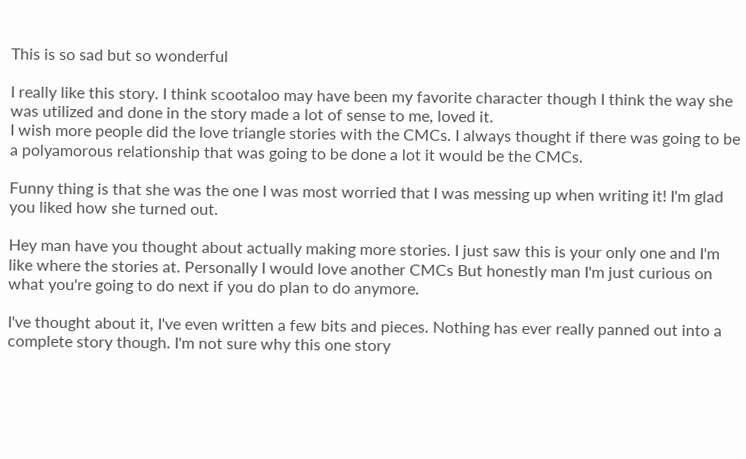This is so sad but so wonderful

I really like this story. I think scootaloo may have been my favorite character though I think the way she was utilized and done in the story made a lot of sense to me, loved it.
I wish more people did the love triangle stories with the CMCs. I always thought if there was going to be a polyamorous relationship that was going to be done a lot it would be the CMCs.

Funny thing is that she was the one I was most worried that I was messing up when writing it! I'm glad you liked how she turned out.

Hey man have you thought about actually making more stories. I just saw this is your only one and I'm like where the stories at. Personally I would love another CMCs But honestly man I'm just curious on what you're going to do next if you do plan to do anymore.

I've thought about it, I've even written a few bits and pieces. Nothing has ever really panned out into a complete story though. I'm not sure why this one story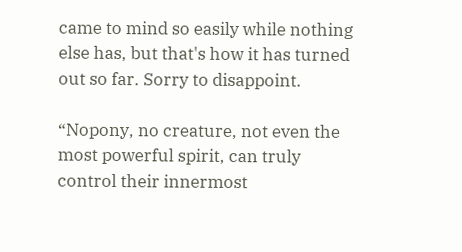came to mind so easily while nothing else has, but that's how it has turned out so far. Sorry to disappoint.

“Nopony, no creature, not even the most powerful spirit, can truly control their innermost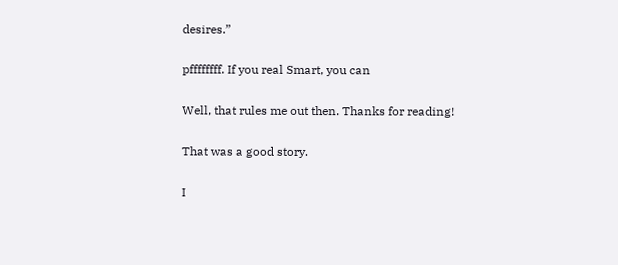desires.”

pffffffff. If you real Smart, you can

Well, that rules me out then. Thanks for reading!

That was a good story.

I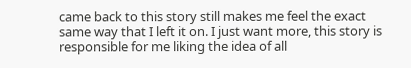came back to this story still makes me feel the exact same way that I left it on. I just want more, this story is responsible for me liking the idea of all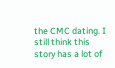the CMC dating. I still think this story has a lot of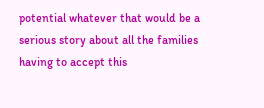potential whatever that would be a serious story about all the families having to accept this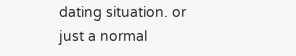dating situation. or just a normal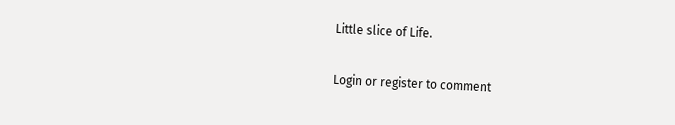Little slice of Life.

Login or register to comment